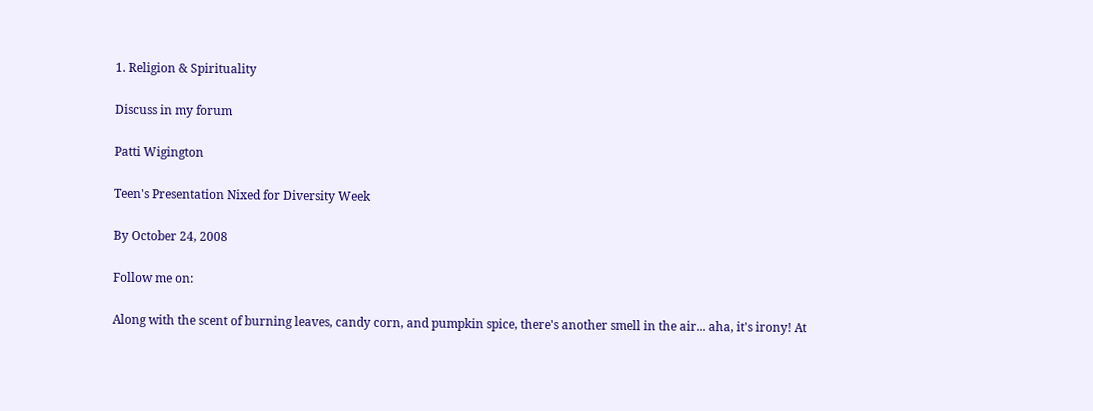1. Religion & Spirituality

Discuss in my forum

Patti Wigington

Teen's Presentation Nixed for Diversity Week

By October 24, 2008

Follow me on:

Along with the scent of burning leaves, candy corn, and pumpkin spice, there's another smell in the air... aha, it's irony! At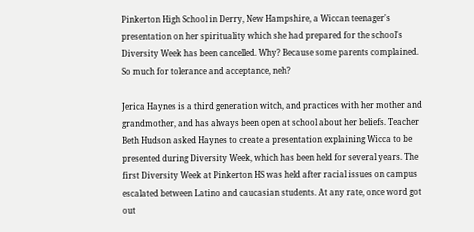Pinkerton High School in Derry, New Hampshire, a Wiccan teenager's presentation on her spirituality which she had prepared for the school's Diversity Week has been cancelled. Why? Because some parents complained. So much for tolerance and acceptance, neh?

Jerica Haynes is a third generation witch, and practices with her mother and grandmother, and has always been open at school about her beliefs. Teacher Beth Hudson asked Haynes to create a presentation explaining Wicca to be presented during Diversity Week, which has been held for several years. The first Diversity Week at Pinkerton HS was held after racial issues on campus escalated between Latino and caucasian students. At any rate, once word got out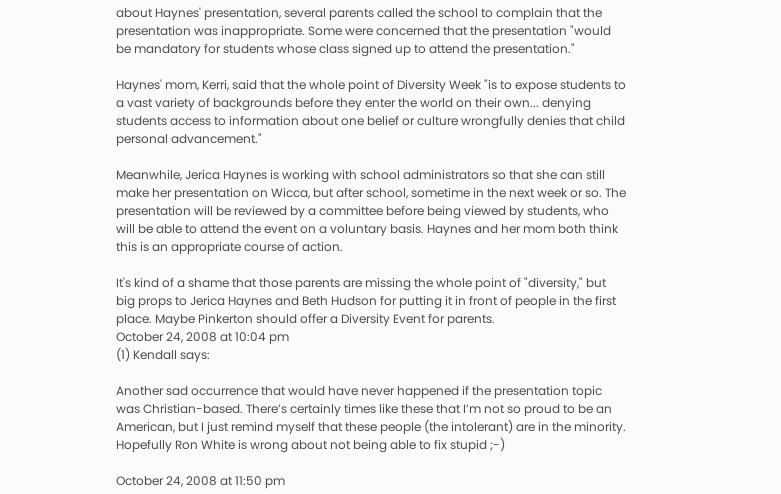about Haynes' presentation, several parents called the school to complain that the presentation was inappropriate. Some were concerned that the presentation "would be mandatory for students whose class signed up to attend the presentation."

Haynes' mom, Kerri, said that the whole point of Diversity Week "is to expose students to a vast variety of backgrounds before they enter the world on their own... denying students access to information about one belief or culture wrongfully denies that child personal advancement."

Meanwhile, Jerica Haynes is working with school administrators so that she can still make her presentation on Wicca, but after school, sometime in the next week or so. The presentation will be reviewed by a committee before being viewed by students, who will be able to attend the event on a voluntary basis. Haynes and her mom both think this is an appropriate course of action.

It's kind of a shame that those parents are missing the whole point of "diversity," but big props to Jerica Haynes and Beth Hudson for putting it in front of people in the first place. Maybe Pinkerton should offer a Diversity Event for parents.
October 24, 2008 at 10:04 pm
(1) Kendall says:

Another sad occurrence that would have never happened if the presentation topic was Christian-based. There’s certainly times like these that I’m not so proud to be an American, but I just remind myself that these people (the intolerant) are in the minority. Hopefully Ron White is wrong about not being able to fix stupid ;-)

October 24, 2008 at 11:50 pm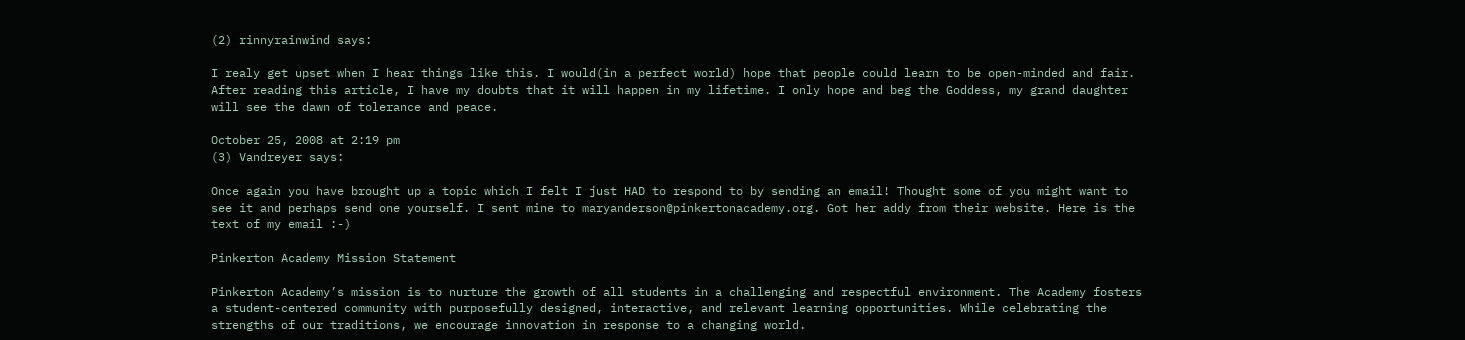(2) rinnyrainwind says:

I realy get upset when I hear things like this. I would(in a perfect world) hope that people could learn to be open-minded and fair. After reading this article, I have my doubts that it will happen in my lifetime. I only hope and beg the Goddess, my grand daughter will see the dawn of tolerance and peace.

October 25, 2008 at 2:19 pm
(3) Vandreyer says:

Once again you have brought up a topic which I felt I just HAD to respond to by sending an email! Thought some of you might want to see it and perhaps send one yourself. I sent mine to maryanderson@pinkertonacademy.org. Got her addy from their website. Here is the text of my email :-)

Pinkerton Academy Mission Statement

Pinkerton Academy’s mission is to nurture the growth of all students in a challenging and respectful environment. The Academy fosters a student-centered community with purposefully designed, interactive, and relevant learning opportunities. While celebrating the strengths of our traditions, we encourage innovation in response to a changing world.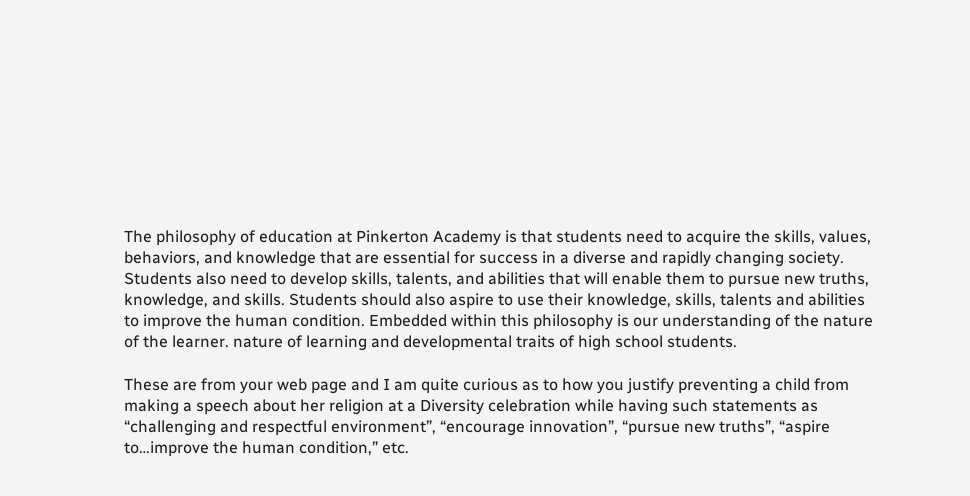The philosophy of education at Pinkerton Academy is that students need to acquire the skills, values, behaviors, and knowledge that are essential for success in a diverse and rapidly changing society. Students also need to develop skills, talents, and abilities that will enable them to pursue new truths, knowledge, and skills. Students should also aspire to use their knowledge, skills, talents and abilities to improve the human condition. Embedded within this philosophy is our understanding of the nature of the learner. nature of learning and developmental traits of high school students.

These are from your web page and I am quite curious as to how you justify preventing a child from making a speech about her religion at a Diversity celebration while having such statements as “challenging and respectful environment”, “encourage innovation”, “pursue new truths”, “aspire to…improve the human condition,” etc.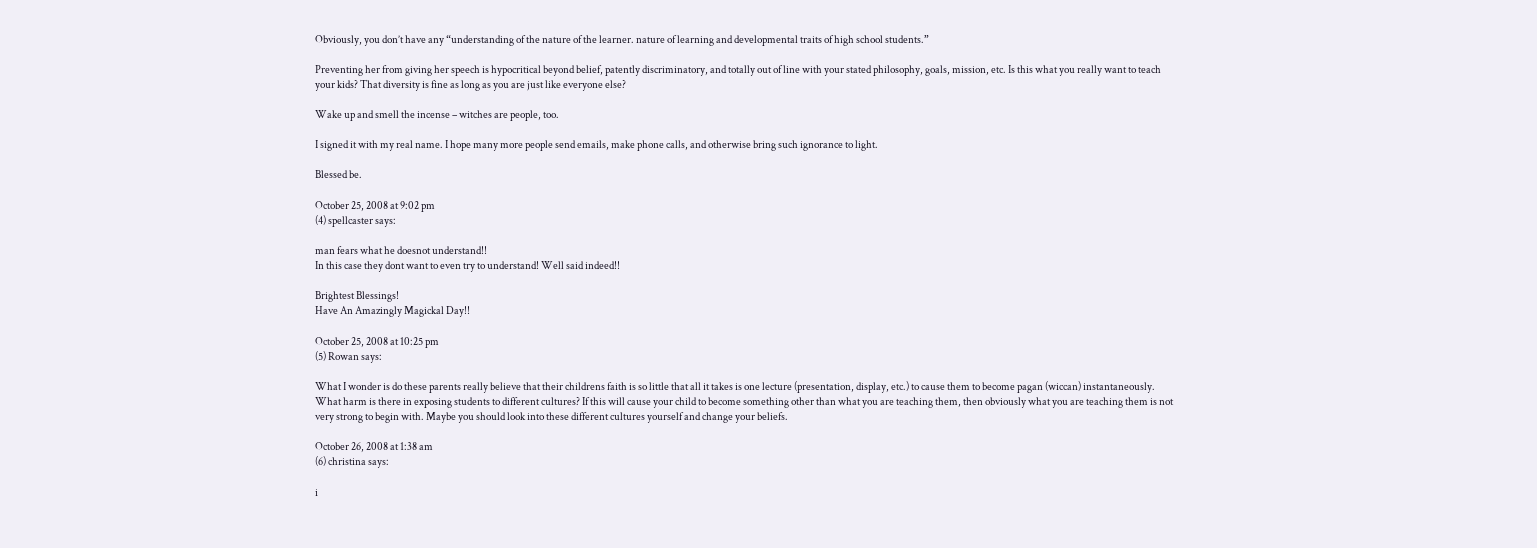Obviously, you don’t have any “understanding of the nature of the learner. nature of learning and developmental traits of high school students.”

Preventing her from giving her speech is hypocritical beyond belief, patently discriminatory, and totally out of line with your stated philosophy, goals, mission, etc. Is this what you really want to teach your kids? That diversity is fine as long as you are just like everyone else?

Wake up and smell the incense – witches are people, too.

I signed it with my real name. I hope many more people send emails, make phone calls, and otherwise bring such ignorance to light.

Blessed be.

October 25, 2008 at 9:02 pm
(4) spellcaster says:

man fears what he doesnot understand!!
In this case they dont want to even try to understand! Well said indeed!!

Brightest Blessings!
Have An Amazingly Magickal Day!!

October 25, 2008 at 10:25 pm
(5) Rowan says:

What I wonder is do these parents really believe that their childrens faith is so little that all it takes is one lecture (presentation, display, etc.) to cause them to become pagan (wiccan) instantaneously. What harm is there in exposing students to different cultures? If this will cause your child to become something other than what you are teaching them, then obviously what you are teaching them is not very strong to begin with. Maybe you should look into these different cultures yourself and change your beliefs.

October 26, 2008 at 1:38 am
(6) christina says:

i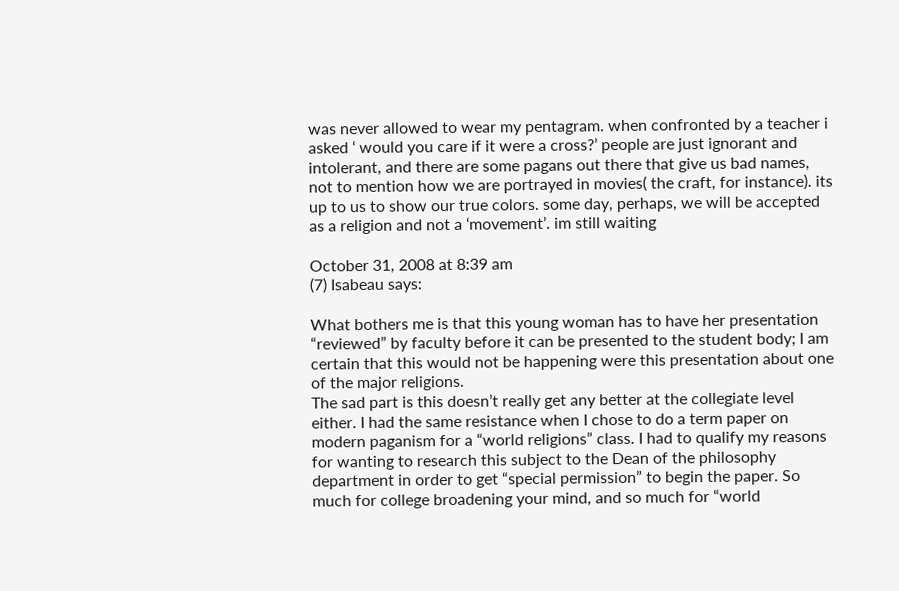was never allowed to wear my pentagram. when confronted by a teacher i asked ‘ would you care if it were a cross?’ people are just ignorant and intolerant, and there are some pagans out there that give us bad names, not to mention how we are portrayed in movies( the craft, for instance). its up to us to show our true colors. some day, perhaps, we will be accepted as a religion and not a ‘movement’. im still waiting

October 31, 2008 at 8:39 am
(7) Isabeau says:

What bothers me is that this young woman has to have her presentation “reviewed” by faculty before it can be presented to the student body; I am certain that this would not be happening were this presentation about one of the major religions.
The sad part is this doesn’t really get any better at the collegiate level either. I had the same resistance when I chose to do a term paper on modern paganism for a “world religions” class. I had to qualify my reasons for wanting to research this subject to the Dean of the philosophy department in order to get “special permission” to begin the paper. So much for college broadening your mind, and so much for “world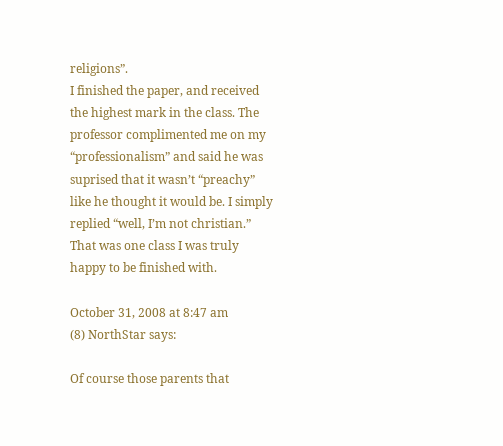religions”.
I finished the paper, and received the highest mark in the class. The professor complimented me on my “professionalism” and said he was suprised that it wasn’t “preachy” like he thought it would be. I simply replied “well, I’m not christian.”
That was one class I was truly happy to be finished with.

October 31, 2008 at 8:47 am
(8) NorthStar says:

Of course those parents that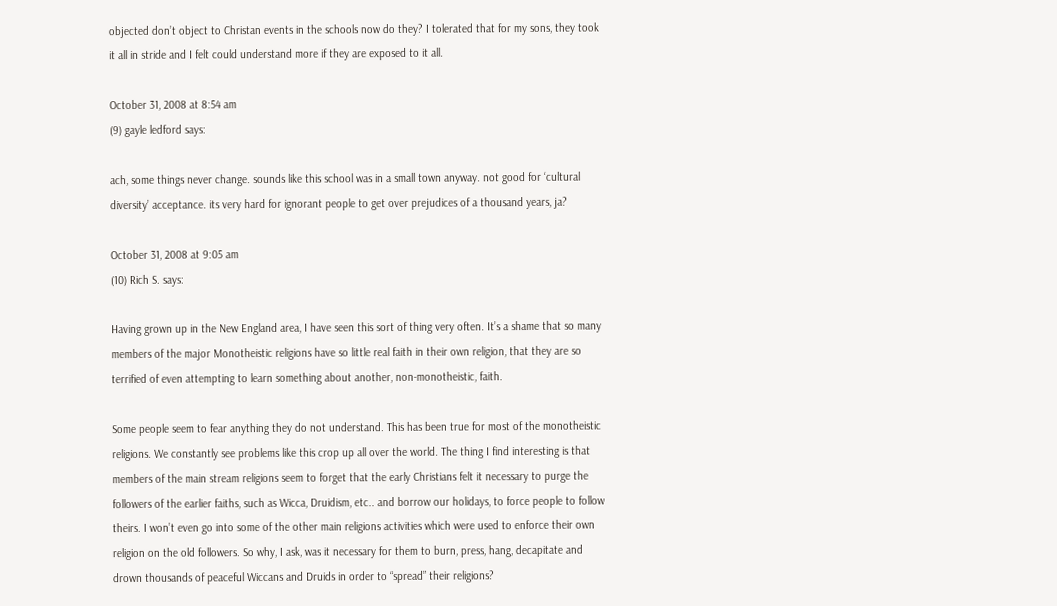objected don’t object to Christan events in the schools now do they? I tolerated that for my sons, they took it all in stride and I felt could understand more if they are exposed to it all.

October 31, 2008 at 8:54 am
(9) gayle ledford says:

ach, some things never change. sounds like this school was in a small town anyway. not good for ‘cultural diversity’ acceptance. its very hard for ignorant people to get over prejudices of a thousand years, ja?

October 31, 2008 at 9:05 am
(10) Rich S. says:

Having grown up in the New England area, I have seen this sort of thing very often. It’s a shame that so many members of the major Monotheistic religions have so little real faith in their own religion, that they are so terrified of even attempting to learn something about another, non-monotheistic, faith.

Some people seem to fear anything they do not understand. This has been true for most of the monotheistic religions. We constantly see problems like this crop up all over the world. The thing I find interesting is that members of the main stream religions seem to forget that the early Christians felt it necessary to purge the followers of the earlier faiths, such as Wicca, Druidism, etc.. and borrow our holidays, to force people to follow theirs. I won’t even go into some of the other main religions activities which were used to enforce their own religion on the old followers. So why, I ask, was it necessary for them to burn, press, hang, decapitate and drown thousands of peaceful Wiccans and Druids in order to “spread” their religions?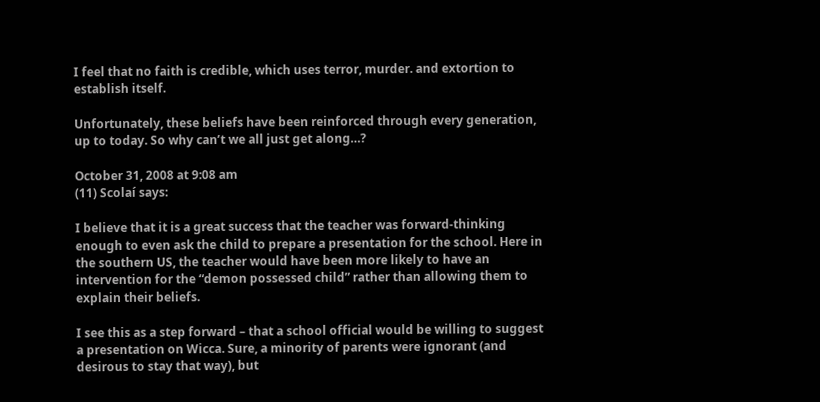I feel that no faith is credible, which uses terror, murder. and extortion to establish itself.

Unfortunately, these beliefs have been reinforced through every generation, up to today. So why can’t we all just get along…?

October 31, 2008 at 9:08 am
(11) Scolaí says:

I believe that it is a great success that the teacher was forward-thinking enough to even ask the child to prepare a presentation for the school. Here in the southern US, the teacher would have been more likely to have an intervention for the “demon possessed child” rather than allowing them to explain their beliefs.

I see this as a step forward – that a school official would be willing to suggest a presentation on Wicca. Sure, a minority of parents were ignorant (and desirous to stay that way), but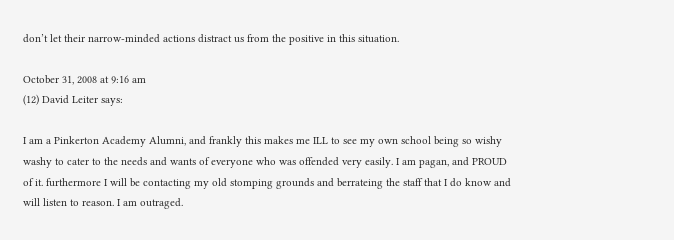don’t let their narrow-minded actions distract us from the positive in this situation.

October 31, 2008 at 9:16 am
(12) David Leiter says:

I am a Pinkerton Academy Alumni, and frankly this makes me ILL to see my own school being so wishy washy to cater to the needs and wants of everyone who was offended very easily. I am pagan, and PROUD of it. furthermore I will be contacting my old stomping grounds and berrateing the staff that I do know and will listen to reason. I am outraged.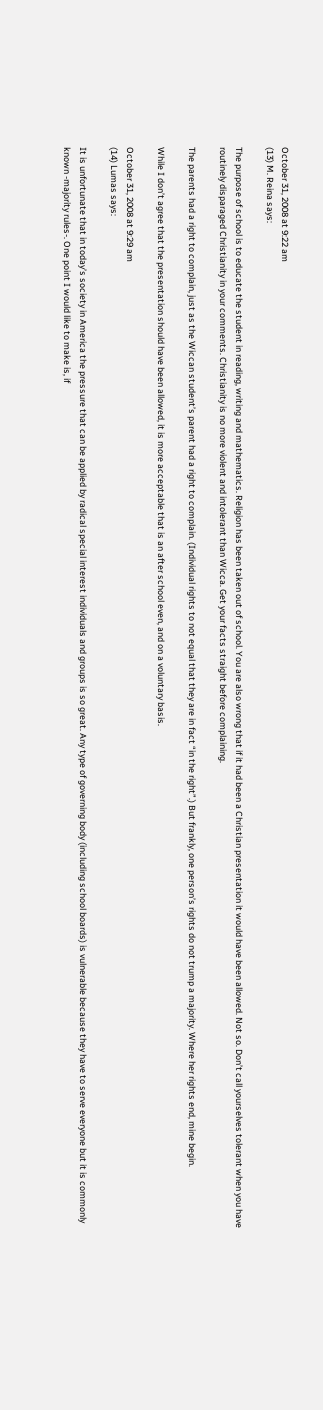October 31, 2008 at 9:22 am
(13) M. Reina says:

The purpose of school is to educate the student in reading, writing and mathematics. Religion has been taken out of school. You are also wrong that if it had been a Christian presentation it would have been allowed. Not so. Don’t call yourselves tolerant when you have routinely disparaged Christianity in your comments. Christianity is no more violent and intolerant than Wicca. Get your facts straight before complaining.

The parents had a right to complain, just as the Wiccan student’s parent had a right to complain. (Individual rights to not equal that they are in fact “in the right”.) But frankly, one person’s rights do not trump a majority. Where her rights end, mine begin.

While I don’t agree that the presentation should have been allowed, it is more acceptable that is an after school even, and on a voluntary basis.

October 31, 2008 at 9:29 am
(14) Lumas says:

It is unfortunate that in today’s society in America the pressure that can be applied by radical special interest individuals and groups is so great. Any type of governing body (including school boards) is vulnerable because they have to serve everyone but it is commonly known -majority rules-. One point I would like to make is, if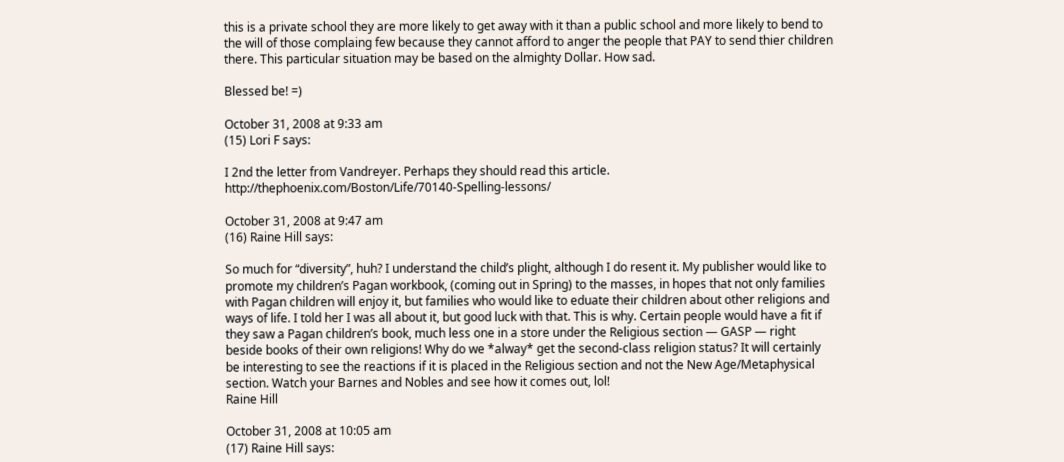this is a private school they are more likely to get away with it than a public school and more likely to bend to the will of those complaing few because they cannot afford to anger the people that PAY to send thier children there. This particular situation may be based on the almighty Dollar. How sad.

Blessed be! =)

October 31, 2008 at 9:33 am
(15) Lori F says:

I 2nd the letter from Vandreyer. Perhaps they should read this article. http://thephoenix.com/Boston/Life/70140-Spelling-lessons/

October 31, 2008 at 9:47 am
(16) Raine Hill says:

So much for “diversity”, huh? I understand the child’s plight, although I do resent it. My publisher would like to promote my children’s Pagan workbook, (coming out in Spring) to the masses, in hopes that not only families with Pagan children will enjoy it, but families who would like to eduate their children about other religions and ways of life. I told her I was all about it, but good luck with that. This is why. Certain people would have a fit if they saw a Pagan children’s book, much less one in a store under the Religious section — GASP — right beside books of their own religions! Why do we *alway* get the second-class religion status? It will certainly be interesting to see the reactions if it is placed in the Religious section and not the New Age/Metaphysical section. Watch your Barnes and Nobles and see how it comes out, lol!
Raine Hill

October 31, 2008 at 10:05 am
(17) Raine Hill says: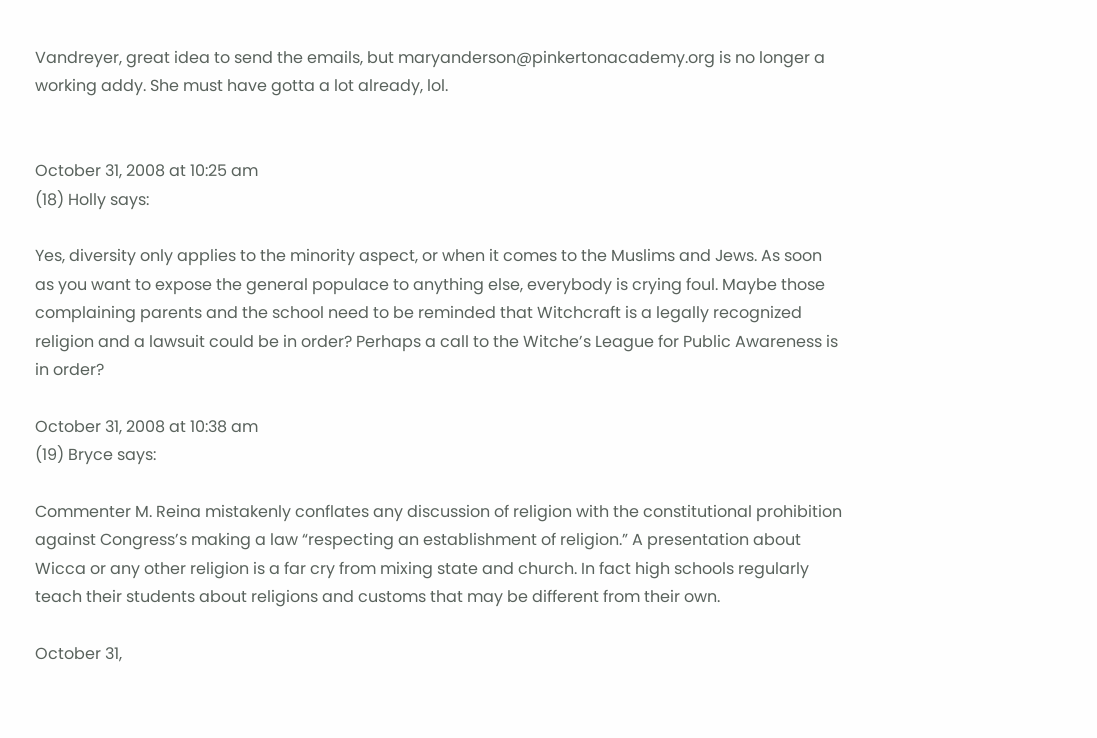Vandreyer, great idea to send the emails, but maryanderson@pinkertonacademy.org is no longer a working addy. She must have gotta a lot already, lol.


October 31, 2008 at 10:25 am
(18) Holly says:

Yes, diversity only applies to the minority aspect, or when it comes to the Muslims and Jews. As soon as you want to expose the general populace to anything else, everybody is crying foul. Maybe those complaining parents and the school need to be reminded that Witchcraft is a legally recognized religion and a lawsuit could be in order? Perhaps a call to the Witche’s League for Public Awareness is in order?

October 31, 2008 at 10:38 am
(19) Bryce says:

Commenter M. Reina mistakenly conflates any discussion of religion with the constitutional prohibition against Congress’s making a law “respecting an establishment of religion.” A presentation about Wicca or any other religion is a far cry from mixing state and church. In fact high schools regularly teach their students about religions and customs that may be different from their own.

October 31,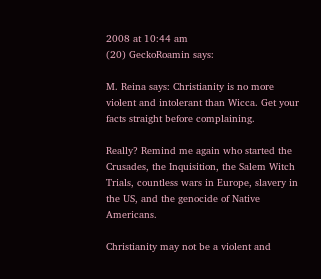2008 at 10:44 am
(20) GeckoRoamin says:

M. Reina says: Christianity is no more violent and intolerant than Wicca. Get your facts straight before complaining.

Really? Remind me again who started the Crusades, the Inquisition, the Salem Witch Trials, countless wars in Europe, slavery in the US, and the genocide of Native Americans.

Christianity may not be a violent and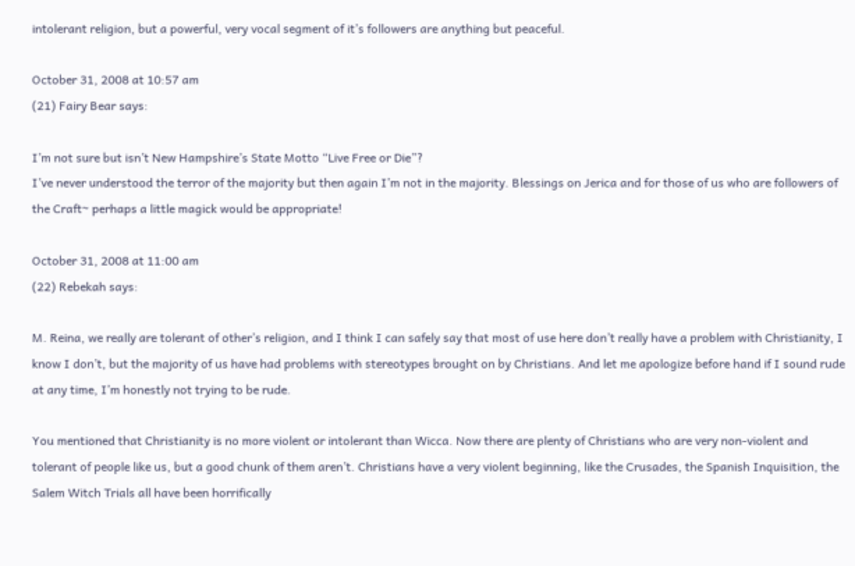intolerant religion, but a powerful, very vocal segment of it’s followers are anything but peaceful.

October 31, 2008 at 10:57 am
(21) Fairy Bear says:

I’m not sure but isn’t New Hampshire’s State Motto “Live Free or Die”?
I’ve never understood the terror of the majority but then again I’m not in the majority. Blessings on Jerica and for those of us who are followers of the Craft~ perhaps a little magick would be appropriate!

October 31, 2008 at 11:00 am
(22) Rebekah says:

M. Reina, we really are tolerant of other’s religion, and I think I can safely say that most of use here don’t really have a problem with Christianity, I know I don’t, but the majority of us have had problems with stereotypes brought on by Christians. And let me apologize before hand if I sound rude at any time, I’m honestly not trying to be rude.

You mentioned that Christianity is no more violent or intolerant than Wicca. Now there are plenty of Christians who are very non-violent and tolerant of people like us, but a good chunk of them aren’t. Christians have a very violent beginning, like the Crusades, the Spanish Inquisition, the Salem Witch Trials all have been horrifically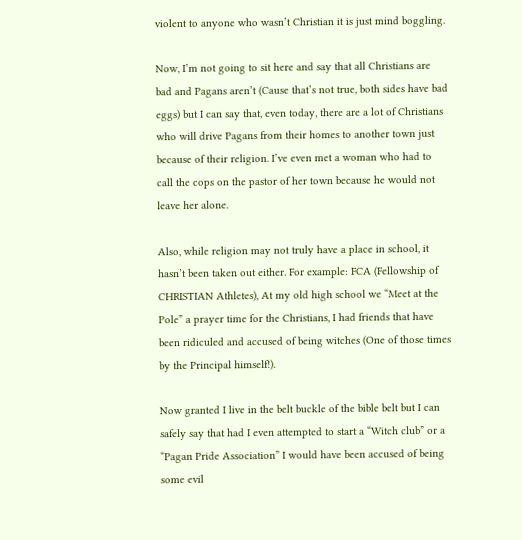violent to anyone who wasn’t Christian it is just mind boggling.

Now, I’m not going to sit here and say that all Christians are bad and Pagans aren’t (Cause that’s not true, both sides have bad eggs) but I can say that, even today, there are a lot of Christians who will drive Pagans from their homes to another town just because of their religion. I’ve even met a woman who had to call the cops on the pastor of her town because he would not leave her alone.

Also, while religion may not truly have a place in school, it hasn’t been taken out either. For example: FCA (Fellowship of CHRISTIAN Athletes), At my old high school we “Meet at the Pole” a prayer time for the Christians, I had friends that have been ridiculed and accused of being witches (One of those times by the Principal himself!).

Now granted I live in the belt buckle of the bible belt but I can safely say that had I even attempted to start a “Witch club” or a “Pagan Pride Association” I would have been accused of being some evil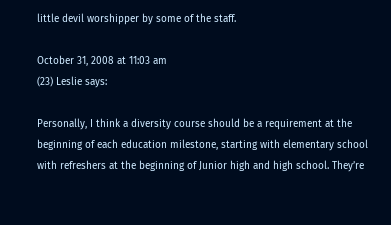little devil worshipper by some of the staff.

October 31, 2008 at 11:03 am
(23) Leslie says:

Personally, I think a diversity course should be a requirement at the beginning of each education milestone, starting with elementary school with refreshers at the beginning of Junior high and high school. They’re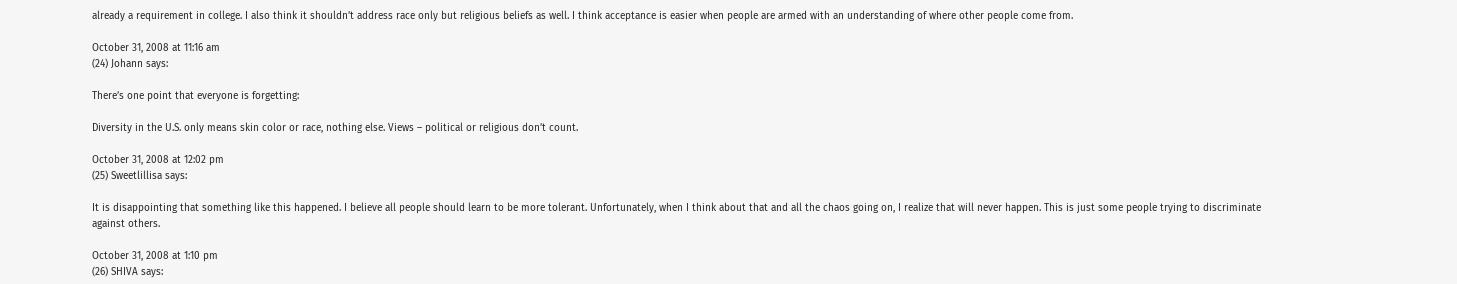already a requirement in college. I also think it shouldn’t address race only but religious beliefs as well. I think acceptance is easier when people are armed with an understanding of where other people come from.

October 31, 2008 at 11:16 am
(24) Johann says:

There’s one point that everyone is forgetting:

Diversity in the U.S. only means skin color or race, nothing else. Views – political or religious don’t count.

October 31, 2008 at 12:02 pm
(25) Sweetlillisa says:

It is disappointing that something like this happened. I believe all people should learn to be more tolerant. Unfortunately, when I think about that and all the chaos going on, I realize that will never happen. This is just some people trying to discriminate against others.

October 31, 2008 at 1:10 pm
(26) SHIVA says: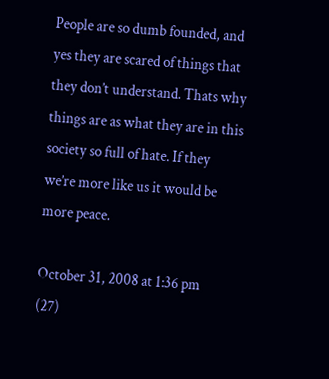People are so dumb founded, and yes they are scared of things that they don’t understand. Thats why things are as what they are in this society so full of hate. If they we’re more like us it would be more peace.

October 31, 2008 at 1:36 pm
(27)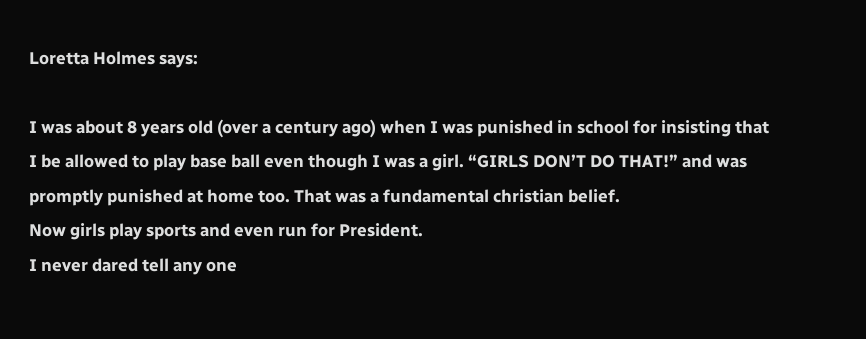Loretta Holmes says:

I was about 8 years old (over a century ago) when I was punished in school for insisting that I be allowed to play base ball even though I was a girl. “GIRLS DON’T DO THAT!” and was promptly punished at home too. That was a fundamental christian belief.
Now girls play sports and even run for President.
I never dared tell any one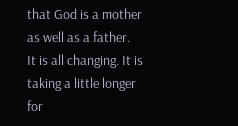that God is a mother as well as a father.
It is all changing. It is taking a little longer for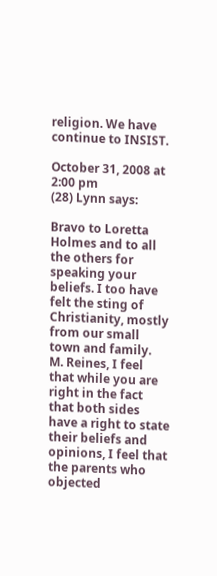religion. We have continue to INSIST.

October 31, 2008 at 2:00 pm
(28) Lynn says:

Bravo to Loretta Holmes and to all the others for speaking your beliefs. I too have felt the sting of Christianity, mostly from our small town and family.
M. Reines, I feel that while you are right in the fact that both sides have a right to state their beliefs and opinions, I feel that the parents who objected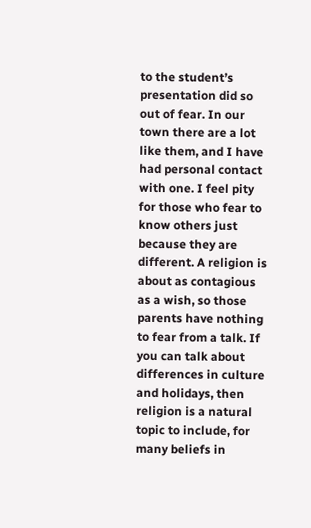to the student’s presentation did so out of fear. In our town there are a lot like them, and I have had personal contact with one. I feel pity for those who fear to know others just because they are different. A religion is about as contagious as a wish, so those parents have nothing to fear from a talk. If you can talk about differences in culture and holidays, then religion is a natural topic to include, for many beliefs in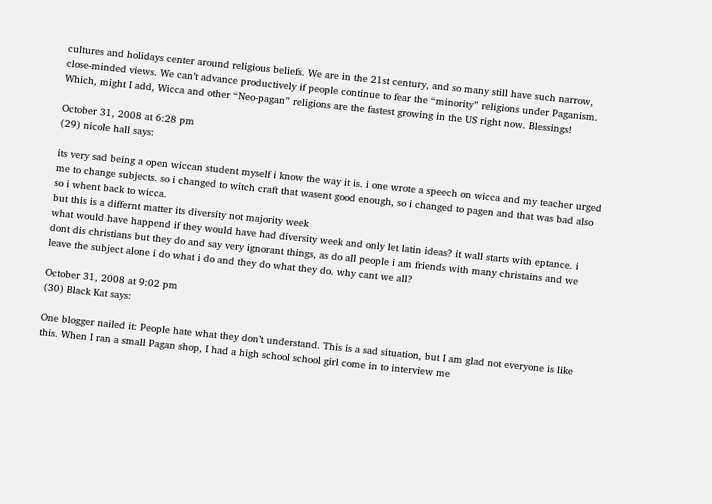cultures and holidays center around religious beliefs. We are in the 21st century, and so many still have such narrow, close-minded views. We can’t advance productively if people continue to fear the “minority” religions under Paganism. Which, might I add, Wicca and other “Neo-pagan” religions are the fastest growing in the US right now. Blessings!

October 31, 2008 at 6:28 pm
(29) nicole hall says:

its very sad being a open wiccan student myself i know the way it is. i one wrote a speech on wicca and my teacher urged me to change subjects. so i changed to witch craft that wasent good enough, so i changed to pagen and that was bad also so i whent back to wicca.
but this is a differnt matter its diversity not majority week
what would have happend if they would have had diversity week and only let latin ideas? it wall starts with eptance. i dont dis christians but they do and say very ignorant things, as do all people i am friends with many christains and we leave the subject alone i do what i do and they do what they do. why cant we all?

October 31, 2008 at 9:02 pm
(30) Black Kat says:

One blogger nailed it: People hate what they don’t understand. This is a sad situation, but I am glad not everyone is like this. When I ran a small Pagan shop, I had a high school school girl come in to interview me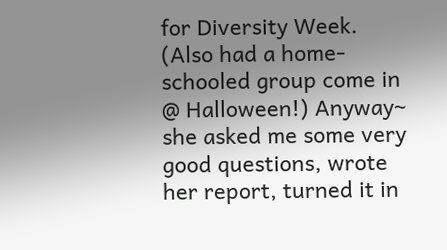for Diversity Week. (Also had a home-schooled group come in @ Halloween!) Anyway~ she asked me some very good questions, wrote her report, turned it in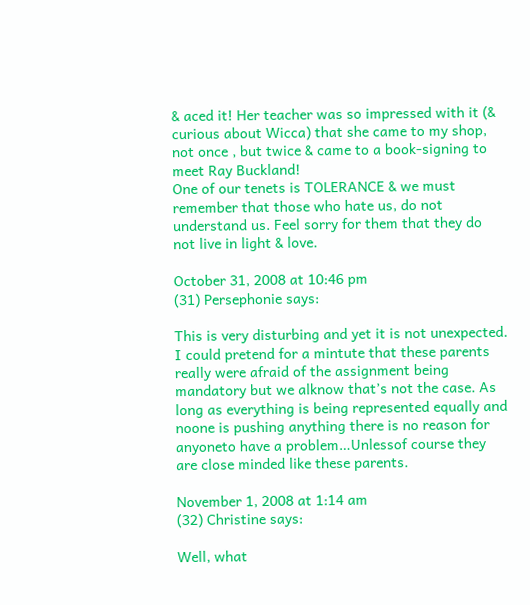& aced it! Her teacher was so impressed with it (& curious about Wicca) that she came to my shop, not once , but twice & came to a book-signing to meet Ray Buckland!
One of our tenets is TOLERANCE & we must remember that those who hate us, do not understand us. Feel sorry for them that they do not live in light & love.

October 31, 2008 at 10:46 pm
(31) Persephonie says:

This is very disturbing and yet it is not unexpected. I could pretend for a mintute that these parents really were afraid of the assignment being mandatory but we alknow that’s not the case. As long as everything is being represented equally and noone is pushing anything there is no reason for anyoneto have a problem…Unlessof course they are close minded like these parents.

November 1, 2008 at 1:14 am
(32) Christine says:

Well, what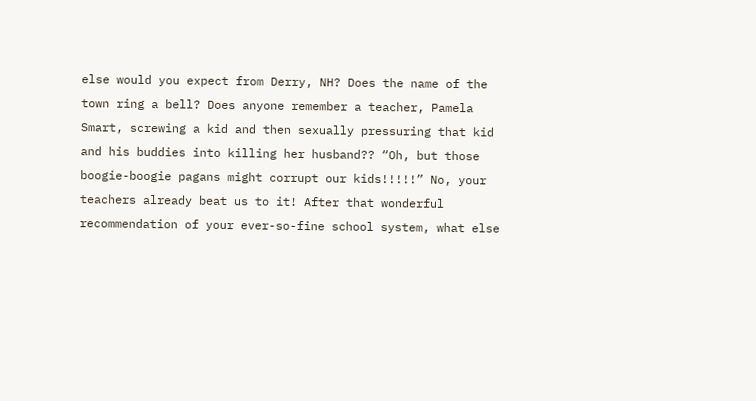else would you expect from Derry, NH? Does the name of the town ring a bell? Does anyone remember a teacher, Pamela Smart, screwing a kid and then sexually pressuring that kid and his buddies into killing her husband?? “Oh, but those boogie-boogie pagans might corrupt our kids!!!!!” No, your teachers already beat us to it! After that wonderful recommendation of your ever-so-fine school system, what else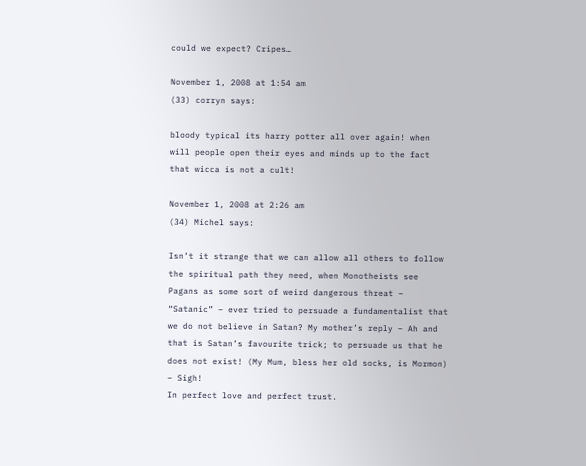could we expect? Cripes…

November 1, 2008 at 1:54 am
(33) corryn says:

bloody typical its harry potter all over again! when will people open their eyes and minds up to the fact that wicca is not a cult!

November 1, 2008 at 2:26 am
(34) Michel says:

Isn’t it strange that we can allow all others to follow the spiritual path they need, when Monotheists see Pagans as some sort of weird dangerous threat – “Satanic” – ever tried to persuade a fundamentalist that we do not believe in Satan? My mother’s reply – Ah and that is Satan’s favourite trick; to persuade us that he does not exist! (My Mum, bless her old socks, is Mormon) – Sigh!
In perfect love and perfect trust.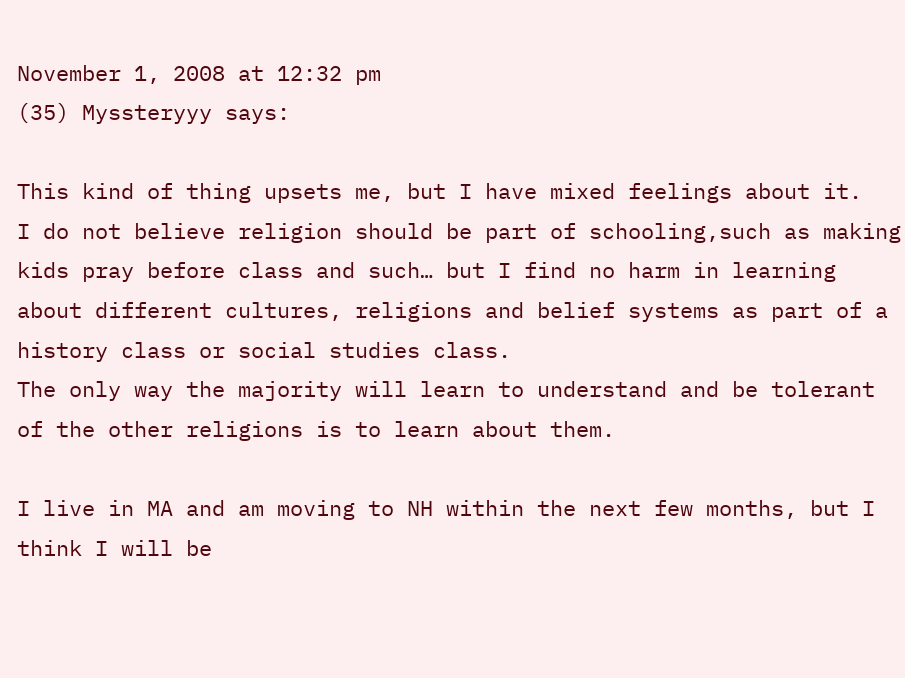November 1, 2008 at 12:32 pm
(35) Myssteryyy says:

This kind of thing upsets me, but I have mixed feelings about it.
I do not believe religion should be part of schooling,such as making kids pray before class and such… but I find no harm in learning about different cultures, religions and belief systems as part of a history class or social studies class.
The only way the majority will learn to understand and be tolerant of the other religions is to learn about them.

I live in MA and am moving to NH within the next few months, but I think I will be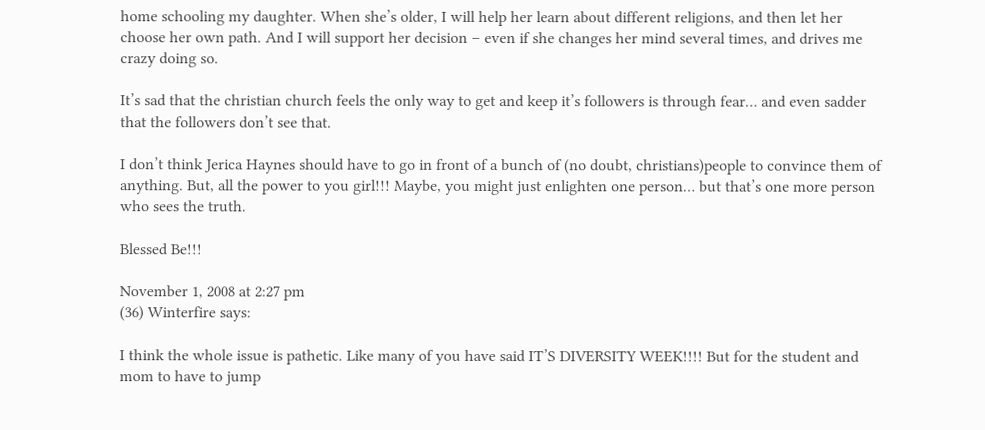home schooling my daughter. When she’s older, I will help her learn about different religions, and then let her choose her own path. And I will support her decision – even if she changes her mind several times, and drives me crazy doing so.

It’s sad that the christian church feels the only way to get and keep it’s followers is through fear… and even sadder that the followers don’t see that.

I don’t think Jerica Haynes should have to go in front of a bunch of (no doubt, christians)people to convince them of anything. But, all the power to you girl!!! Maybe, you might just enlighten one person… but that’s one more person who sees the truth.

Blessed Be!!!

November 1, 2008 at 2:27 pm
(36) Winterfire says:

I think the whole issue is pathetic. Like many of you have said IT’S DIVERSITY WEEK!!!! But for the student and mom to have to jump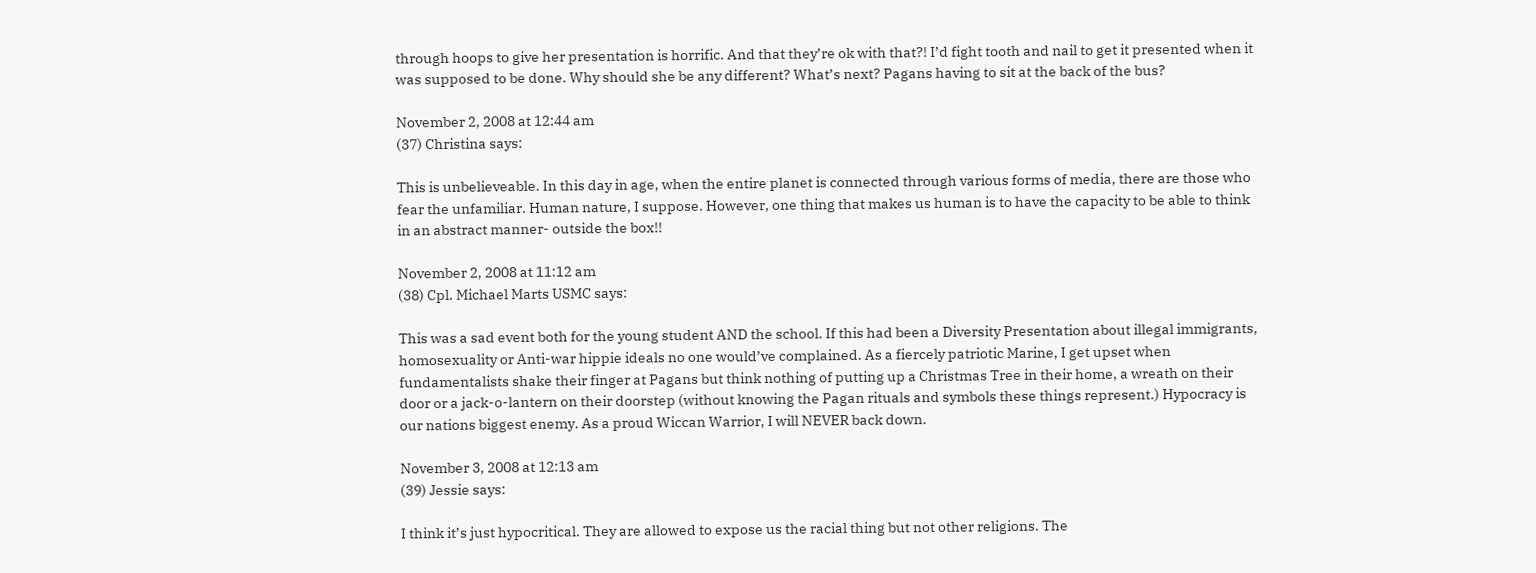through hoops to give her presentation is horrific. And that they’re ok with that?! I’d fight tooth and nail to get it presented when it was supposed to be done. Why should she be any different? What’s next? Pagans having to sit at the back of the bus?

November 2, 2008 at 12:44 am
(37) Christina says:

This is unbelieveable. In this day in age, when the entire planet is connected through various forms of media, there are those who fear the unfamiliar. Human nature, I suppose. However, one thing that makes us human is to have the capacity to be able to think in an abstract manner- outside the box!!

November 2, 2008 at 11:12 am
(38) Cpl. Michael Marts USMC says:

This was a sad event both for the young student AND the school. If this had been a Diversity Presentation about illegal immigrants, homosexuality or Anti-war hippie ideals no one would’ve complained. As a fiercely patriotic Marine, I get upset when fundamentalists shake their finger at Pagans but think nothing of putting up a Christmas Tree in their home, a wreath on their door or a jack-o-lantern on their doorstep (without knowing the Pagan rituals and symbols these things represent.) Hypocracy is our nations biggest enemy. As a proud Wiccan Warrior, I will NEVER back down.

November 3, 2008 at 12:13 am
(39) Jessie says:

I think it’s just hypocritical. They are allowed to expose us the racial thing but not other religions. The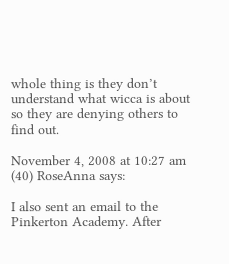whole thing is they don’t understand what wicca is about so they are denying others to find out.

November 4, 2008 at 10:27 am
(40) RoseAnna says:

I also sent an email to the Pinkerton Academy. After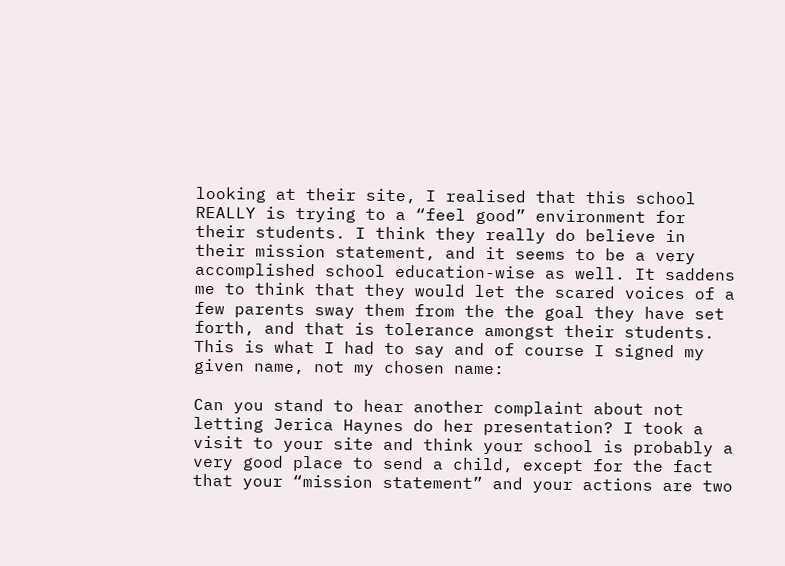looking at their site, I realised that this school REALLY is trying to a “feel good” environment for their students. I think they really do believe in their mission statement, and it seems to be a very accomplished school education-wise as well. It saddens me to think that they would let the scared voices of a few parents sway them from the the goal they have set forth, and that is tolerance amongst their students. This is what I had to say and of course I signed my given name, not my chosen name:

Can you stand to hear another complaint about not letting Jerica Haynes do her presentation? I took a visit to your site and think your school is probably a very good place to send a child, except for the fact that your “mission statement” and your actions are two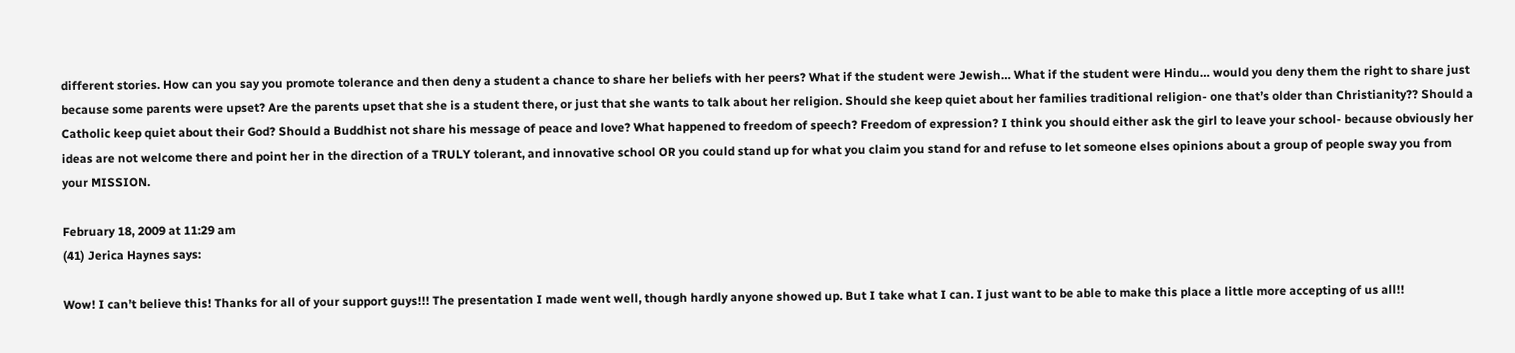different stories. How can you say you promote tolerance and then deny a student a chance to share her beliefs with her peers? What if the student were Jewish… What if the student were Hindu… would you deny them the right to share just because some parents were upset? Are the parents upset that she is a student there, or just that she wants to talk about her religion. Should she keep quiet about her families traditional religion- one that’s older than Christianity?? Should a Catholic keep quiet about their God? Should a Buddhist not share his message of peace and love? What happened to freedom of speech? Freedom of expression? I think you should either ask the girl to leave your school- because obviously her ideas are not welcome there and point her in the direction of a TRULY tolerant, and innovative school OR you could stand up for what you claim you stand for and refuse to let someone elses opinions about a group of people sway you from your MISSION.

February 18, 2009 at 11:29 am
(41) Jerica Haynes says:

Wow! I can’t believe this! Thanks for all of your support guys!!! The presentation I made went well, though hardly anyone showed up. But I take what I can. I just want to be able to make this place a little more accepting of us all!!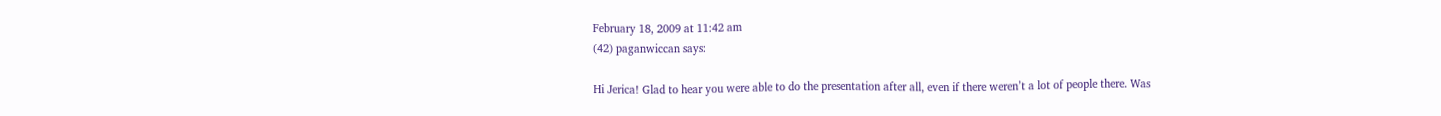February 18, 2009 at 11:42 am
(42) paganwiccan says:

Hi Jerica! Glad to hear you were able to do the presentation after all, even if there weren’t a lot of people there. Was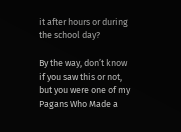it after hours or during the school day?

By the way, don’t know if you saw this or not, but you were one of my Pagans Who Made a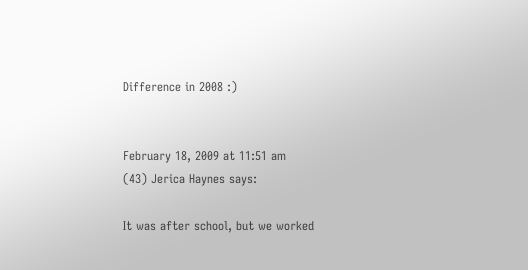Difference in 2008 :)


February 18, 2009 at 11:51 am
(43) Jerica Haynes says:

It was after school, but we worked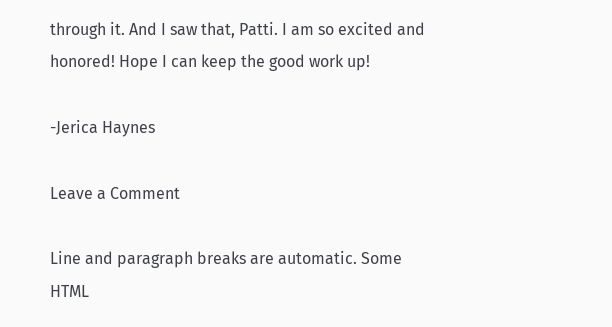through it. And I saw that, Patti. I am so excited and honored! Hope I can keep the good work up!

-Jerica Haynes

Leave a Comment

Line and paragraph breaks are automatic. Some HTML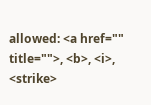allowed: <a href="" title="">, <b>, <i>, <strike>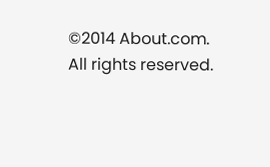©2014 About.com. All rights reserved.